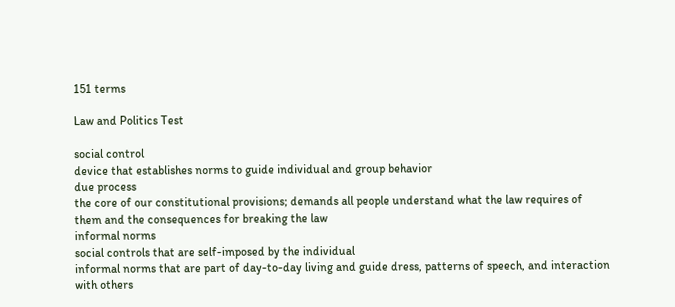151 terms

Law and Politics Test

social control
device that establishes norms to guide individual and group behavior
due process
the core of our constitutional provisions; demands all people understand what the law requires of them and the consequences for breaking the law
informal norms
social controls that are self-imposed by the individual
informal norms that are part of day-to-day living and guide dress, patterns of speech, and interaction with others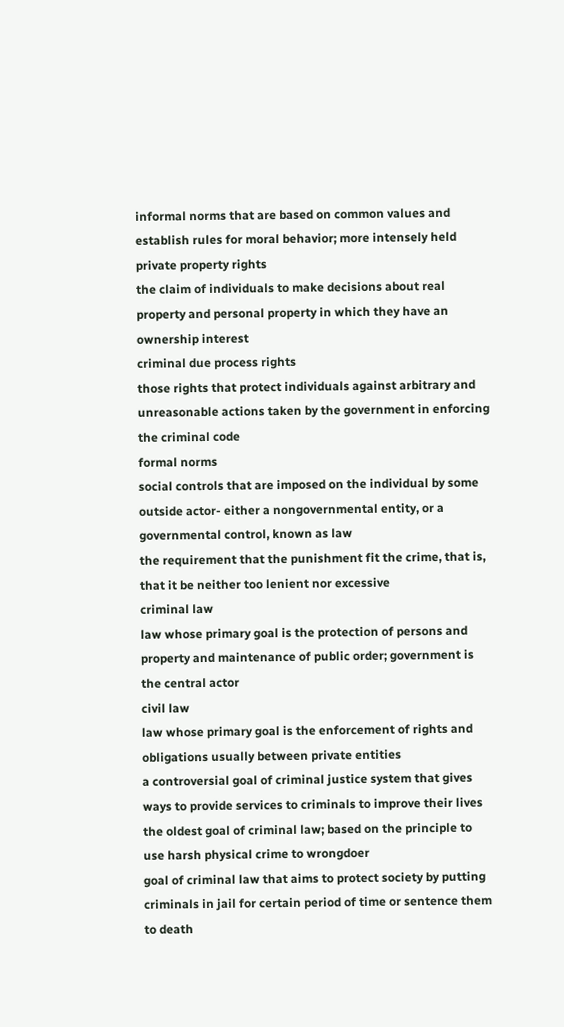informal norms that are based on common values and establish rules for moral behavior; more intensely held
private property rights
the claim of individuals to make decisions about real property and personal property in which they have an ownership interest
criminal due process rights
those rights that protect individuals against arbitrary and unreasonable actions taken by the government in enforcing the criminal code
formal norms
social controls that are imposed on the individual by some outside actor- either a nongovernmental entity, or a governmental control, known as law
the requirement that the punishment fit the crime, that is, that it be neither too lenient nor excessive
criminal law
law whose primary goal is the protection of persons and property and maintenance of public order; government is the central actor
civil law
law whose primary goal is the enforcement of rights and obligations usually between private entities
a controversial goal of criminal justice system that gives ways to provide services to criminals to improve their lives
the oldest goal of criminal law; based on the principle to use harsh physical crime to wrongdoer
goal of criminal law that aims to protect society by putting criminals in jail for certain period of time or sentence them to death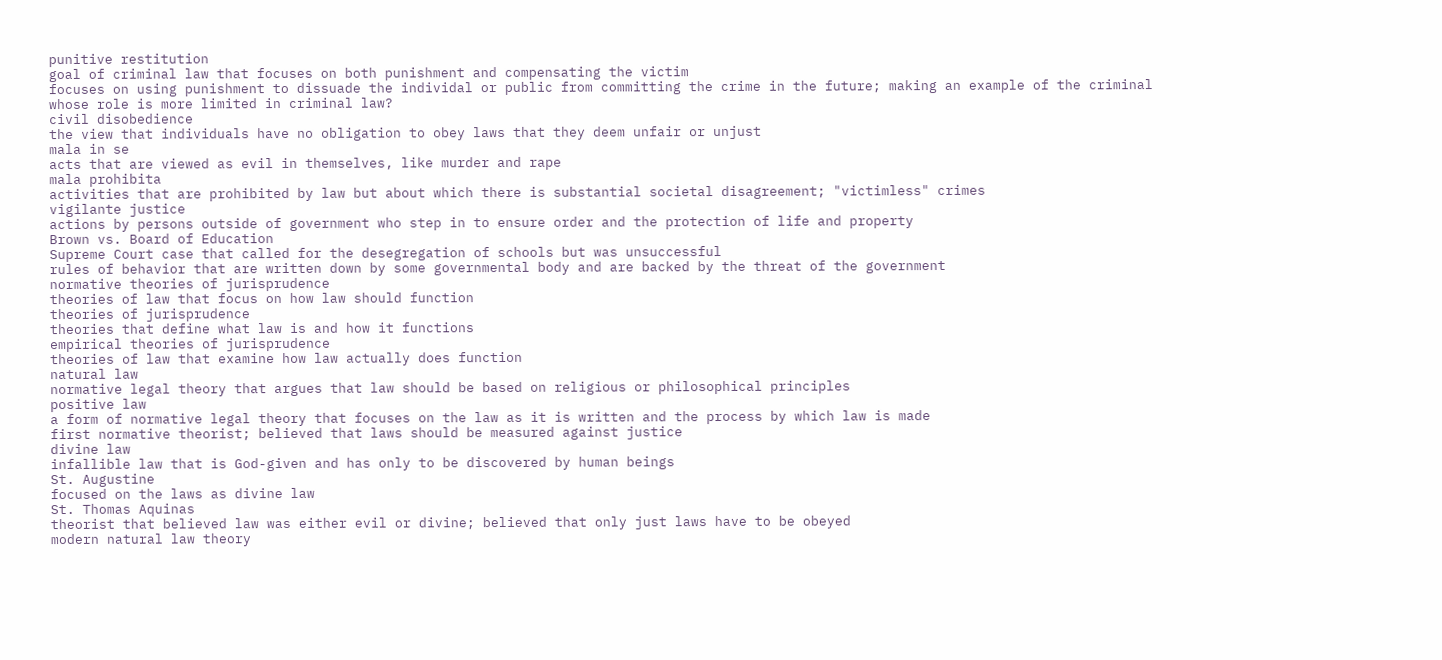punitive restitution
goal of criminal law that focuses on both punishment and compensating the victim
focuses on using punishment to dissuade the individal or public from committing the crime in the future; making an example of the criminal
whose role is more limited in criminal law?
civil disobedience
the view that individuals have no obligation to obey laws that they deem unfair or unjust
mala in se
acts that are viewed as evil in themselves, like murder and rape
mala prohibita
activities that are prohibited by law but about which there is substantial societal disagreement; "victimless" crimes
vigilante justice
actions by persons outside of government who step in to ensure order and the protection of life and property
Brown vs. Board of Education
Supreme Court case that called for the desegregation of schools but was unsuccessful
rules of behavior that are written down by some governmental body and are backed by the threat of the government
normative theories of jurisprudence
theories of law that focus on how law should function
theories of jurisprudence
theories that define what law is and how it functions
empirical theories of jurisprudence
theories of law that examine how law actually does function
natural law
normative legal theory that argues that law should be based on religious or philosophical principles
positive law
a form of normative legal theory that focuses on the law as it is written and the process by which law is made
first normative theorist; believed that laws should be measured against justice
divine law
infallible law that is God-given and has only to be discovered by human beings
St. Augustine
focused on the laws as divine law
St. Thomas Aquinas
theorist that believed law was either evil or divine; believed that only just laws have to be obeyed
modern natural law theory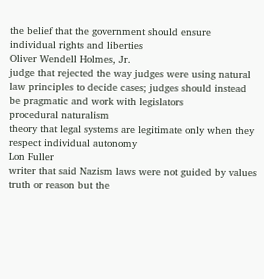the belief that the government should ensure individual rights and liberties
Oliver Wendell Holmes, Jr.
judge that rejected the way judges were using natural law principles to decide cases; judges should instead be pragmatic and work with legislators
procedural naturalism
theory that legal systems are legitimate only when they respect individual autonomy
Lon Fuller
writer that said Nazism laws were not guided by values truth or reason but the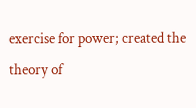exercise for power; created the theory of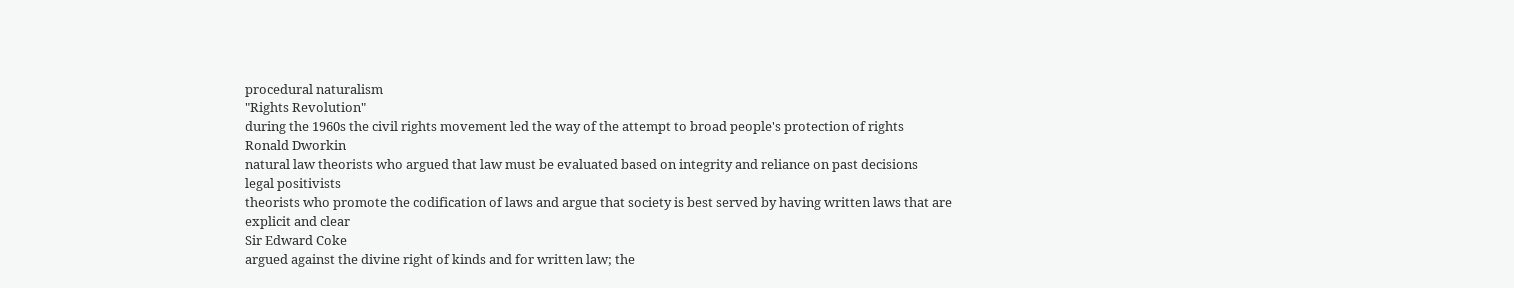procedural naturalism
"Rights Revolution"
during the 1960s the civil rights movement led the way of the attempt to broad people's protection of rights
Ronald Dworkin
natural law theorists who argued that law must be evaluated based on integrity and reliance on past decisions
legal positivists
theorists who promote the codification of laws and argue that society is best served by having written laws that are explicit and clear
Sir Edward Coke
argued against the divine right of kinds and for written law; the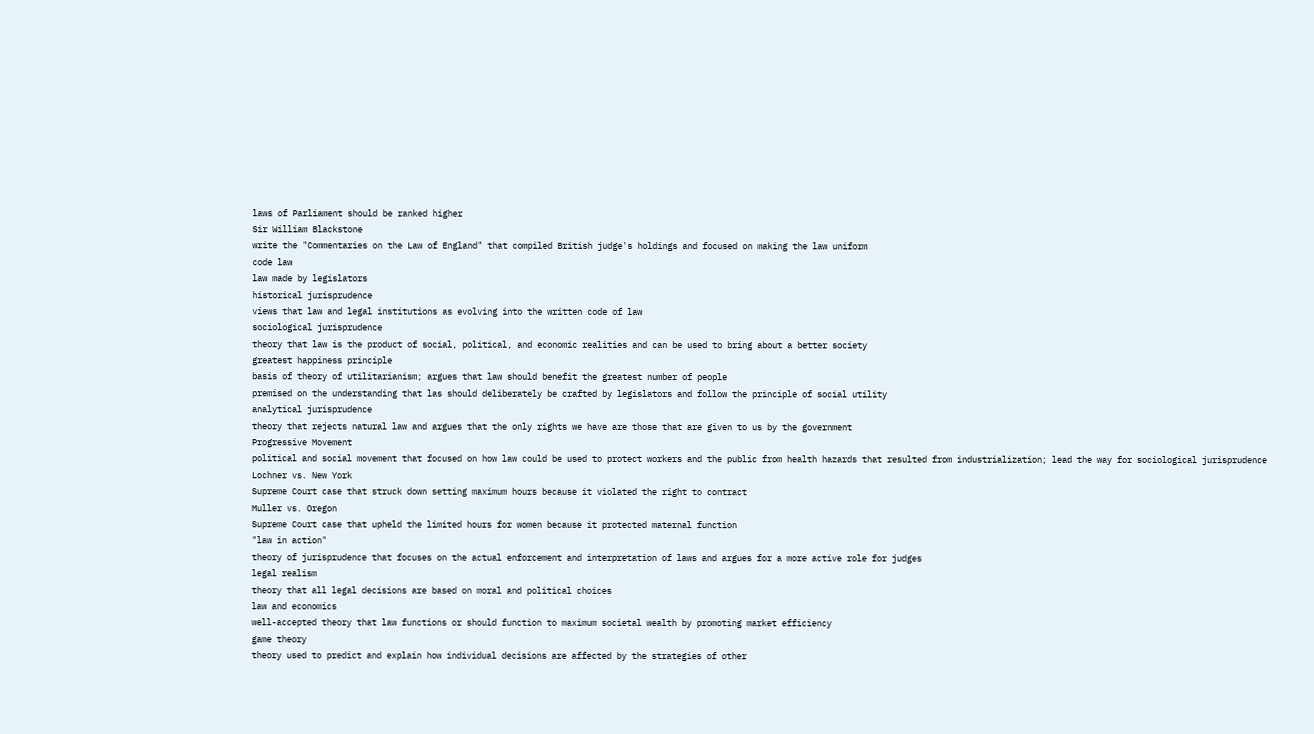laws of Parliament should be ranked higher
Sir William Blackstone
write the "Commentaries on the Law of England" that compiled British judge's holdings and focused on making the law uniform
code law
law made by legislators
historical jurisprudence
views that law and legal institutions as evolving into the written code of law
sociological jurisprudence
theory that law is the product of social, political, and economic realities and can be used to bring about a better society
greatest happiness principle
basis of theory of utilitarianism; argues that law should benefit the greatest number of people
premised on the understanding that las should deliberately be crafted by legislators and follow the principle of social utility
analytical jurisprudence
theory that rejects natural law and argues that the only rights we have are those that are given to us by the government
Progressive Movement
political and social movement that focused on how law could be used to protect workers and the public from health hazards that resulted from industrialization; lead the way for sociological jurisprudence
Lochner vs. New York
Supreme Court case that struck down setting maximum hours because it violated the right to contract
Muller vs. Oregon
Supreme Court case that upheld the limited hours for women because it protected maternal function
"law in action"
theory of jurisprudence that focuses on the actual enforcement and interpretation of laws and argues for a more active role for judges
legal realism
theory that all legal decisions are based on moral and political choices
law and economics
well-accepted theory that law functions or should function to maximum societal wealth by promoting market efficiency
game theory
theory used to predict and explain how individual decisions are affected by the strategies of other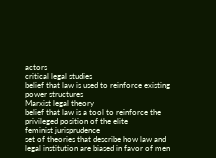actors
critical legal studies
belief that law is used to reinforce existing power structures
Marxist legal theory
belief that law is a tool to reinforce the privileged position of the elite
feminist jurisprudence
set of theories that describe how law and legal institution are biased in favor of men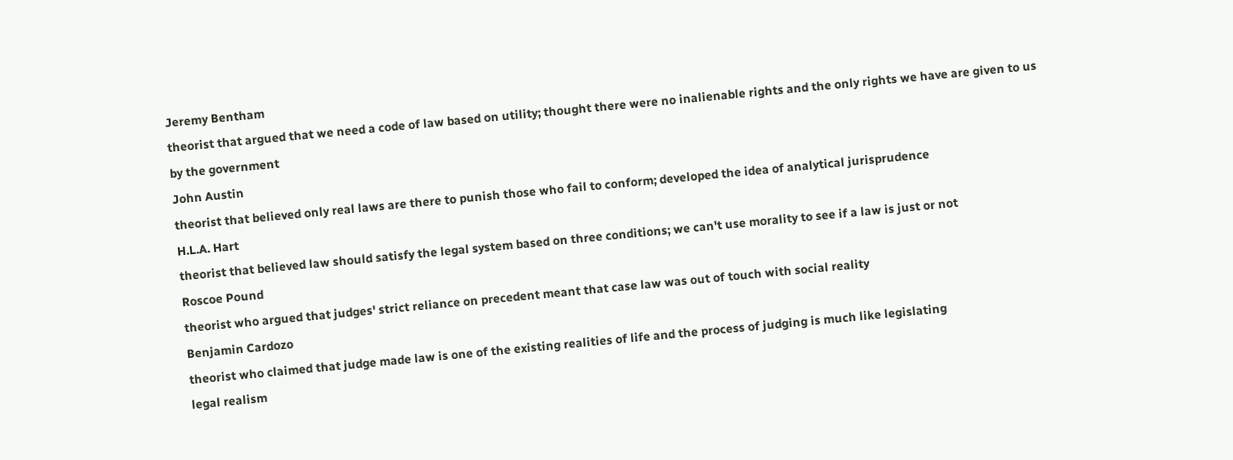Jeremy Bentham
theorist that argued that we need a code of law based on utility; thought there were no inalienable rights and the only rights we have are given to us by the government
John Austin
theorist that believed only real laws are there to punish those who fail to conform; developed the idea of analytical jurisprudence
H.L.A. Hart
theorist that believed law should satisfy the legal system based on three conditions; we can't use morality to see if a law is just or not
Roscoe Pound
theorist who argued that judges' strict reliance on precedent meant that case law was out of touch with social reality
Benjamin Cardozo
theorist who claimed that judge made law is one of the existing realities of life and the process of judging is much like legislating
legal realism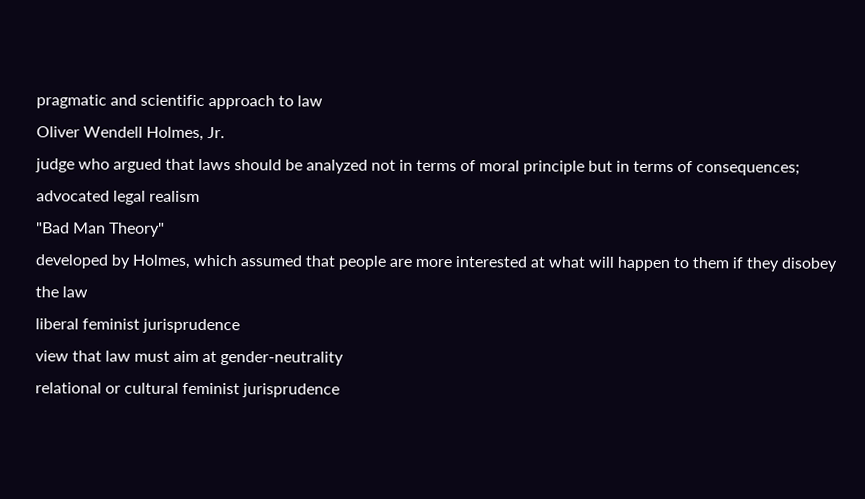pragmatic and scientific approach to law
Oliver Wendell Holmes, Jr.
judge who argued that laws should be analyzed not in terms of moral principle but in terms of consequences; advocated legal realism
"Bad Man Theory"
developed by Holmes, which assumed that people are more interested at what will happen to them if they disobey the law
liberal feminist jurisprudence
view that law must aim at gender-neutrality
relational or cultural feminist jurisprudence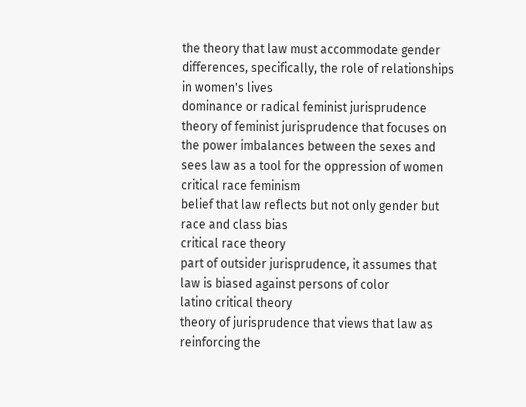the theory that law must accommodate gender differences, specifically, the role of relationships in women's lives
dominance or radical feminist jurisprudence
theory of feminist jurisprudence that focuses on the power imbalances between the sexes and sees law as a tool for the oppression of women
critical race feminism
belief that law reflects but not only gender but race and class bias
critical race theory
part of outsider jurisprudence, it assumes that law is biased against persons of color
latino critical theory
theory of jurisprudence that views that law as reinforcing the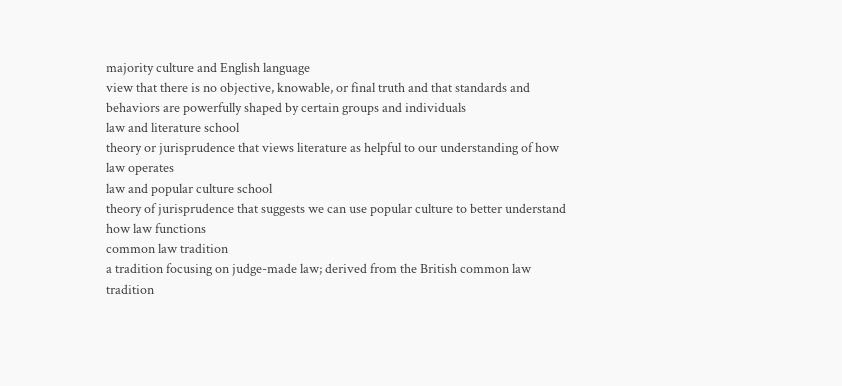majority culture and English language
view that there is no objective, knowable, or final truth and that standards and behaviors are powerfully shaped by certain groups and individuals
law and literature school
theory or jurisprudence that views literature as helpful to our understanding of how law operates
law and popular culture school
theory of jurisprudence that suggests we can use popular culture to better understand how law functions
common law tradition
a tradition focusing on judge-made law; derived from the British common law tradition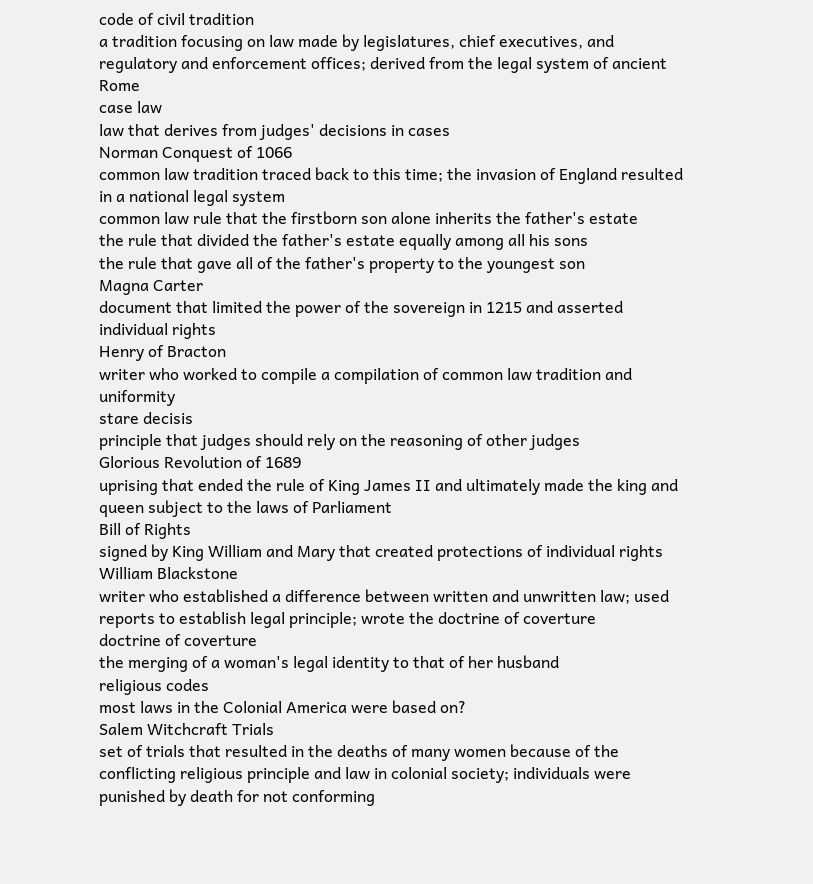code of civil tradition
a tradition focusing on law made by legislatures, chief executives, and regulatory and enforcement offices; derived from the legal system of ancient Rome
case law
law that derives from judges' decisions in cases
Norman Conquest of 1066
common law tradition traced back to this time; the invasion of England resulted in a national legal system
common law rule that the firstborn son alone inherits the father's estate
the rule that divided the father's estate equally among all his sons
the rule that gave all of the father's property to the youngest son
Magna Carter
document that limited the power of the sovereign in 1215 and asserted individual rights
Henry of Bracton
writer who worked to compile a compilation of common law tradition and uniformity
stare decisis
principle that judges should rely on the reasoning of other judges
Glorious Revolution of 1689
uprising that ended the rule of King James II and ultimately made the king and queen subject to the laws of Parliament
Bill of Rights
signed by King William and Mary that created protections of individual rights
William Blackstone
writer who established a difference between written and unwritten law; used reports to establish legal principle; wrote the doctrine of coverture
doctrine of coverture
the merging of a woman's legal identity to that of her husband
religious codes
most laws in the Colonial America were based on?
Salem Witchcraft Trials
set of trials that resulted in the deaths of many women because of the conflicting religious principle and law in colonial society; individuals were punished by death for not conforming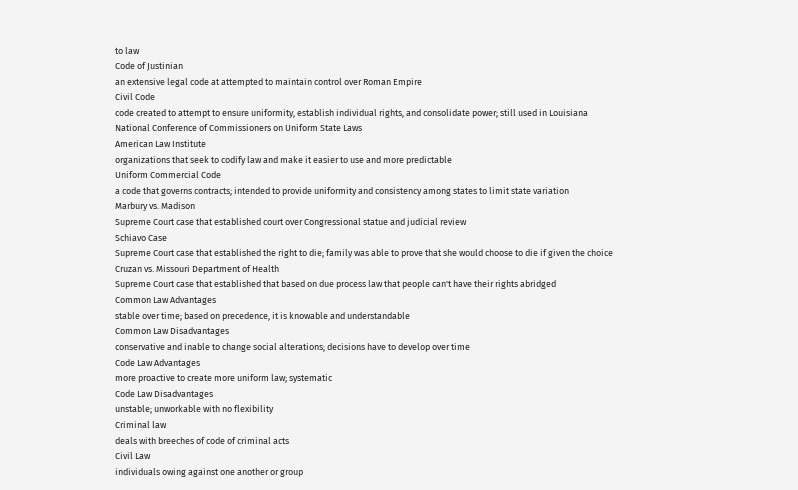to law
Code of Justinian
an extensive legal code at attempted to maintain control over Roman Empire
Civil Code
code created to attempt to ensure uniformity, establish individual rights, and consolidate power; still used in Louisiana
National Conference of Commissioners on Uniform State Laws
American Law Institute
organizations that seek to codify law and make it easier to use and more predictable
Uniform Commercial Code
a code that governs contracts; intended to provide uniformity and consistency among states to limit state variation
Marbury vs. Madison
Supreme Court case that established court over Congressional statue and judicial review
Schiavo Case
Supreme Court case that established the right to die; family was able to prove that she would choose to die if given the choice
Cruzan vs. Missouri Department of Health
Supreme Court case that established that based on due process law that people can't have their rights abridged
Common Law Advantages
stable over time; based on precedence, it is knowable and understandable
Common Law Disadvantages
conservative and inable to change social alterations; decisions have to develop over time
Code Law Advantages
more proactive to create more uniform law; systematic
Code Law Disadvantages
unstable; unworkable with no flexibility
Criminal law
deals with breeches of code of criminal acts
Civil Law
individuals owing against one another or group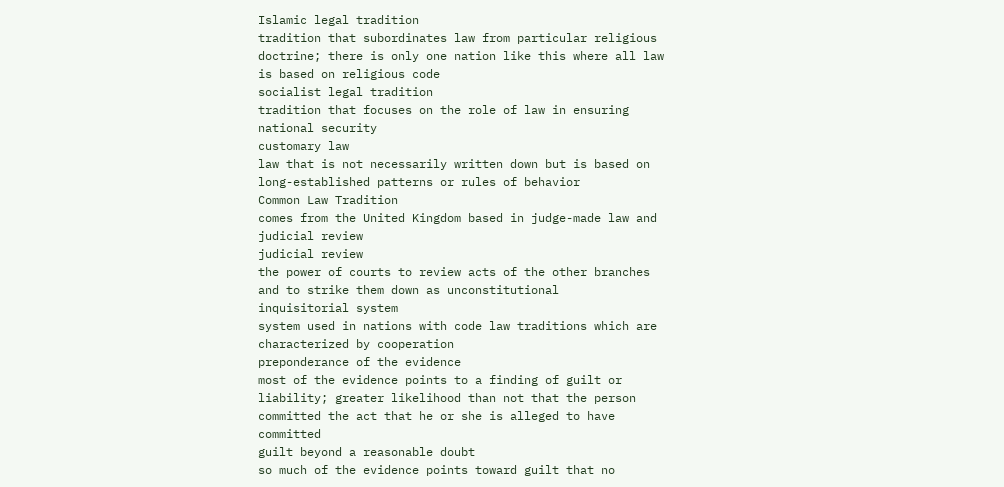Islamic legal tradition
tradition that subordinates law from particular religious doctrine; there is only one nation like this where all law is based on religious code
socialist legal tradition
tradition that focuses on the role of law in ensuring national security
customary law
law that is not necessarily written down but is based on long-established patterns or rules of behavior
Common Law Tradition
comes from the United Kingdom based in judge-made law and judicial review
judicial review
the power of courts to review acts of the other branches and to strike them down as unconstitutional
inquisitorial system
system used in nations with code law traditions which are characterized by cooperation
preponderance of the evidence
most of the evidence points to a finding of guilt or liability; greater likelihood than not that the person committed the act that he or she is alleged to have committed
guilt beyond a reasonable doubt
so much of the evidence points toward guilt that no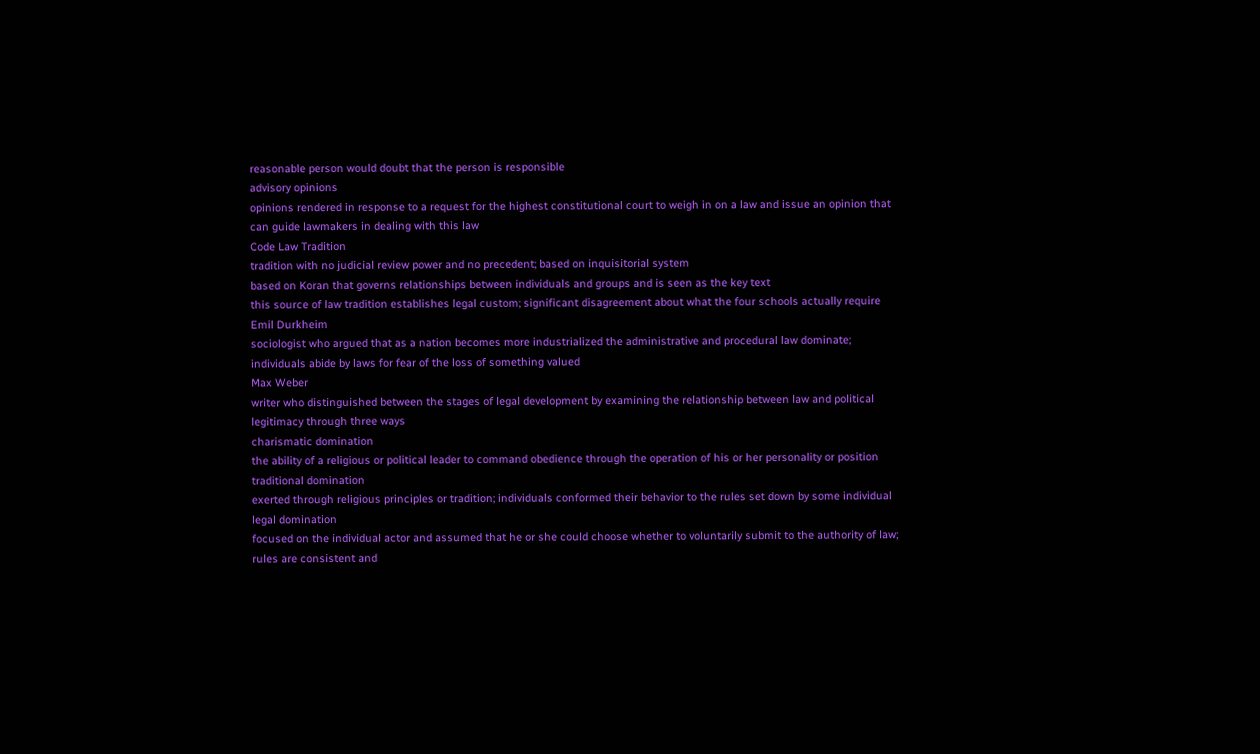reasonable person would doubt that the person is responsible
advisory opinions
opinions rendered in response to a request for the highest constitutional court to weigh in on a law and issue an opinion that can guide lawmakers in dealing with this law
Code Law Tradition
tradition with no judicial review power and no precedent; based on inquisitorial system
based on Koran that governs relationships between individuals and groups and is seen as the key text
this source of law tradition establishes legal custom; significant disagreement about what the four schools actually require
Emil Durkheim
sociologist who argued that as a nation becomes more industrialized the administrative and procedural law dominate; individuals abide by laws for fear of the loss of something valued
Max Weber
writer who distinguished between the stages of legal development by examining the relationship between law and political legitimacy through three ways
charismatic domination
the ability of a religious or political leader to command obedience through the operation of his or her personality or position
traditional domination
exerted through religious principles or tradition; individuals conformed their behavior to the rules set down by some individual
legal domination
focused on the individual actor and assumed that he or she could choose whether to voluntarily submit to the authority of law; rules are consistent and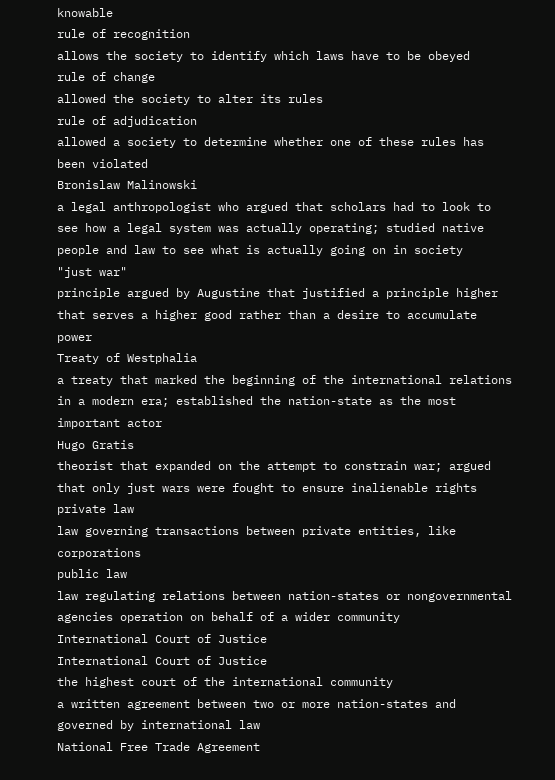knowable
rule of recognition
allows the society to identify which laws have to be obeyed
rule of change
allowed the society to alter its rules
rule of adjudication
allowed a society to determine whether one of these rules has been violated
Bronislaw Malinowski
a legal anthropologist who argued that scholars had to look to see how a legal system was actually operating; studied native people and law to see what is actually going on in society
"just war"
principle argued by Augustine that justified a principle higher that serves a higher good rather than a desire to accumulate power
Treaty of Westphalia
a treaty that marked the beginning of the international relations in a modern era; established the nation-state as the most important actor
Hugo Gratis
theorist that expanded on the attempt to constrain war; argued that only just wars were fought to ensure inalienable rights
private law
law governing transactions between private entities, like corporations
public law
law regulating relations between nation-states or nongovernmental agencies operation on behalf of a wider community
International Court of Justice
International Court of Justice
the highest court of the international community
a written agreement between two or more nation-states and governed by international law
National Free Trade Agreement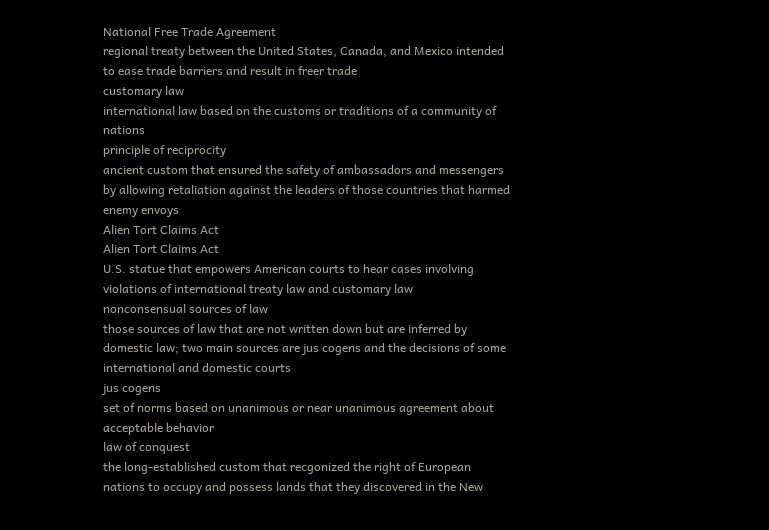National Free Trade Agreement
regional treaty between the United States, Canada, and Mexico intended to ease trade barriers and result in freer trade
customary law
international law based on the customs or traditions of a community of nations
principle of reciprocity
ancient custom that ensured the safety of ambassadors and messengers by allowing retaliation against the leaders of those countries that harmed enemy envoys
Alien Tort Claims Act
Alien Tort Claims Act
U.S. statue that empowers American courts to hear cases involving violations of international treaty law and customary law
nonconsensual sources of law
those sources of law that are not written down but are inferred by domestic law; two main sources are jus cogens and the decisions of some international and domestic courts
jus cogens
set of norms based on unanimous or near unanimous agreement about acceptable behavior
law of conquest
the long-established custom that recgonized the right of European nations to occupy and possess lands that they discovered in the New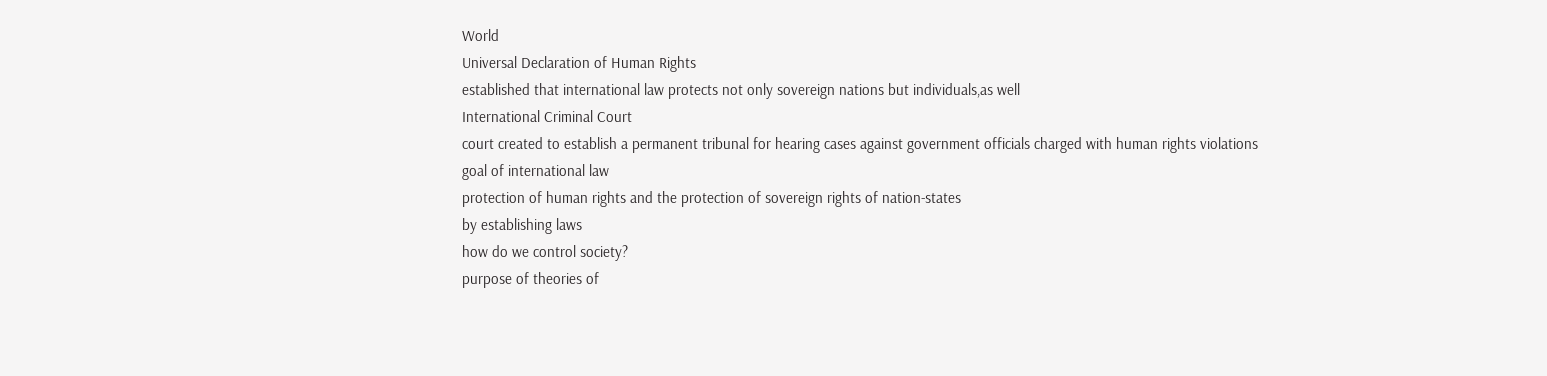World
Universal Declaration of Human Rights
established that international law protects not only sovereign nations but individuals,as well
International Criminal Court
court created to establish a permanent tribunal for hearing cases against government officials charged with human rights violations
goal of international law
protection of human rights and the protection of sovereign rights of nation-states
by establishing laws
how do we control society?
purpose of theories of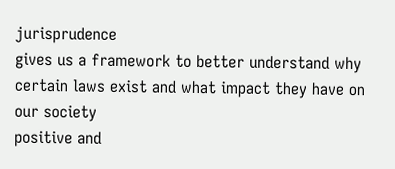jurisprudence
gives us a framework to better understand why certain laws exist and what impact they have on our society
positive and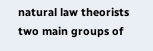natural law theorists
two main groups of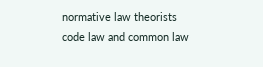normative law theorists
code law and common law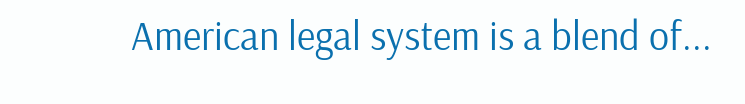American legal system is a blend of...